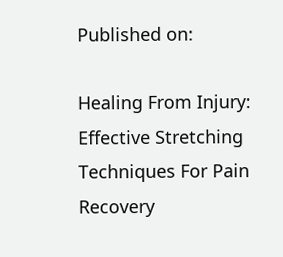Published on:

Healing From Injury: Effective Stretching Techniques For Pain Recovery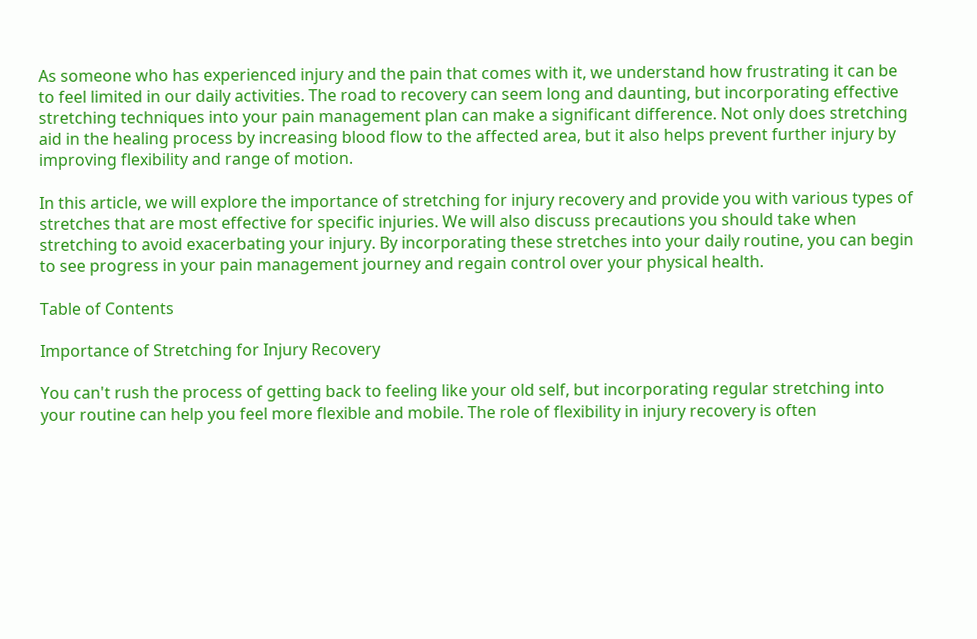As someone who has experienced injury and the pain that comes with it, we understand how frustrating it can be to feel limited in our daily activities. The road to recovery can seem long and daunting, but incorporating effective stretching techniques into your pain management plan can make a significant difference. Not only does stretching aid in the healing process by increasing blood flow to the affected area, but it also helps prevent further injury by improving flexibility and range of motion.

In this article, we will explore the importance of stretching for injury recovery and provide you with various types of stretches that are most effective for specific injuries. We will also discuss precautions you should take when stretching to avoid exacerbating your injury. By incorporating these stretches into your daily routine, you can begin to see progress in your pain management journey and regain control over your physical health.

Table of Contents

Importance of Stretching for Injury Recovery

You can't rush the process of getting back to feeling like your old self, but incorporating regular stretching into your routine can help you feel more flexible and mobile. The role of flexibility in injury recovery is often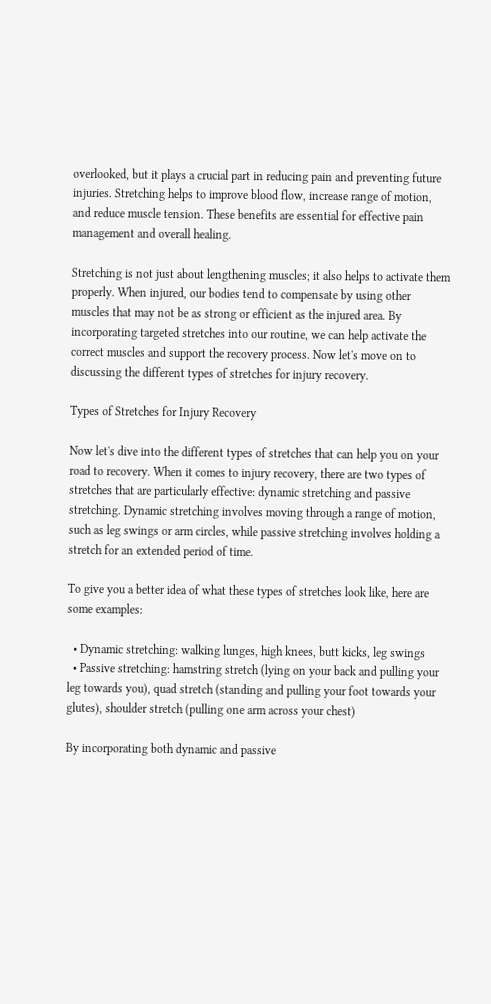overlooked, but it plays a crucial part in reducing pain and preventing future injuries. Stretching helps to improve blood flow, increase range of motion, and reduce muscle tension. These benefits are essential for effective pain management and overall healing.

Stretching is not just about lengthening muscles; it also helps to activate them properly. When injured, our bodies tend to compensate by using other muscles that may not be as strong or efficient as the injured area. By incorporating targeted stretches into our routine, we can help activate the correct muscles and support the recovery process. Now let's move on to discussing the different types of stretches for injury recovery.

Types of Stretches for Injury Recovery

Now let's dive into the different types of stretches that can help you on your road to recovery. When it comes to injury recovery, there are two types of stretches that are particularly effective: dynamic stretching and passive stretching. Dynamic stretching involves moving through a range of motion, such as leg swings or arm circles, while passive stretching involves holding a stretch for an extended period of time.

To give you a better idea of what these types of stretches look like, here are some examples:

  • Dynamic stretching: walking lunges, high knees, butt kicks, leg swings
  • Passive stretching: hamstring stretch (lying on your back and pulling your leg towards you), quad stretch (standing and pulling your foot towards your glutes), shoulder stretch (pulling one arm across your chest)

By incorporating both dynamic and passive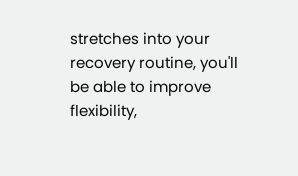stretches into your recovery routine, you'll be able to improve flexibility,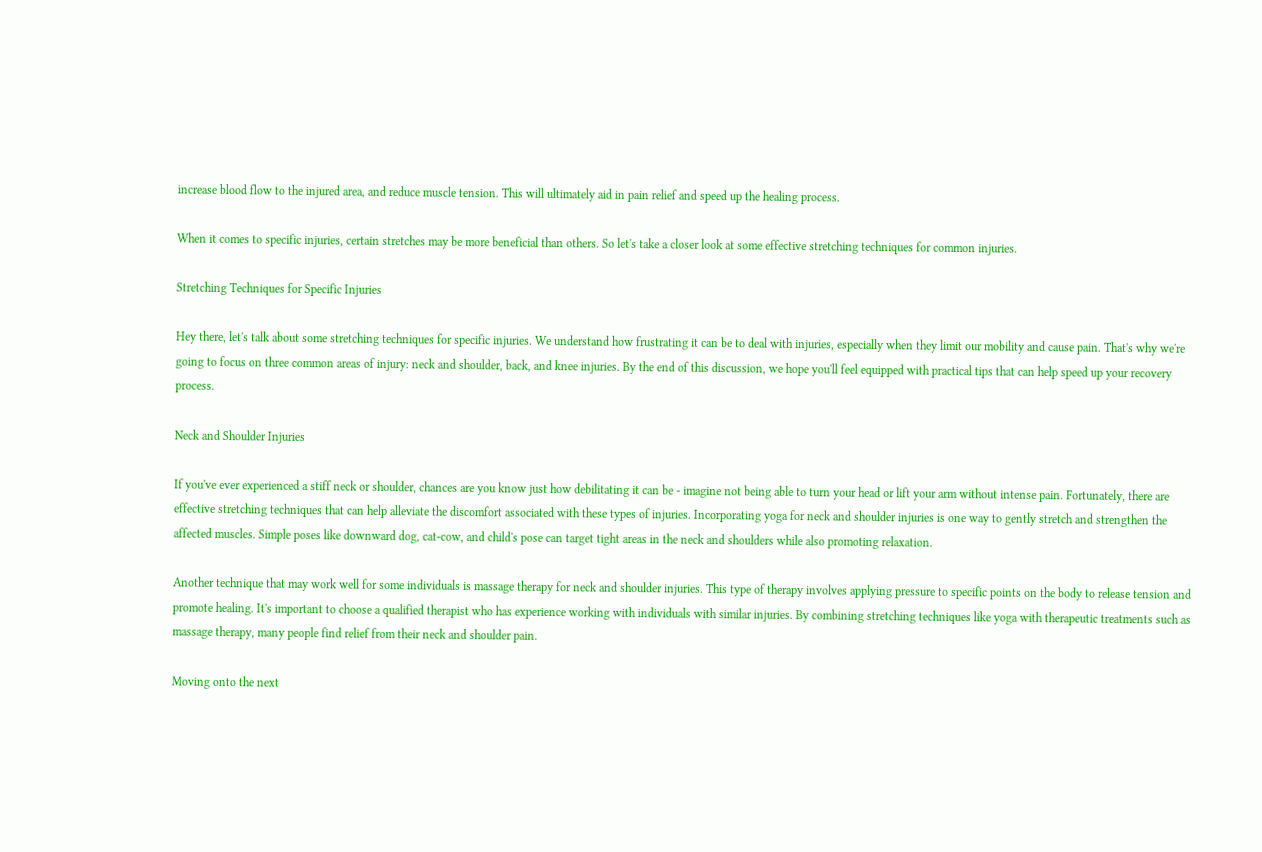increase blood flow to the injured area, and reduce muscle tension. This will ultimately aid in pain relief and speed up the healing process.

When it comes to specific injuries, certain stretches may be more beneficial than others. So let's take a closer look at some effective stretching techniques for common injuries.

Stretching Techniques for Specific Injuries

Hey there, let's talk about some stretching techniques for specific injuries. We understand how frustrating it can be to deal with injuries, especially when they limit our mobility and cause pain. That's why we're going to focus on three common areas of injury: neck and shoulder, back, and knee injuries. By the end of this discussion, we hope you'll feel equipped with practical tips that can help speed up your recovery process.

Neck and Shoulder Injuries

If you've ever experienced a stiff neck or shoulder, chances are you know just how debilitating it can be - imagine not being able to turn your head or lift your arm without intense pain. Fortunately, there are effective stretching techniques that can help alleviate the discomfort associated with these types of injuries. Incorporating yoga for neck and shoulder injuries is one way to gently stretch and strengthen the affected muscles. Simple poses like downward dog, cat-cow, and child's pose can target tight areas in the neck and shoulders while also promoting relaxation.

Another technique that may work well for some individuals is massage therapy for neck and shoulder injuries. This type of therapy involves applying pressure to specific points on the body to release tension and promote healing. It's important to choose a qualified therapist who has experience working with individuals with similar injuries. By combining stretching techniques like yoga with therapeutic treatments such as massage therapy, many people find relief from their neck and shoulder pain.

Moving onto the next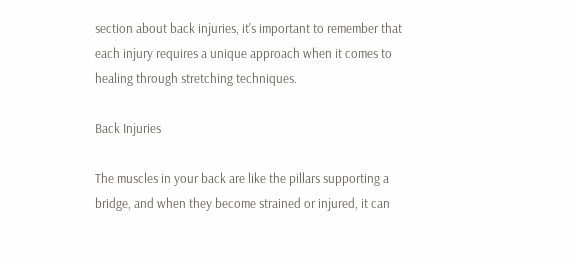section about back injuries, it's important to remember that each injury requires a unique approach when it comes to healing through stretching techniques.

Back Injuries

The muscles in your back are like the pillars supporting a bridge, and when they become strained or injured, it can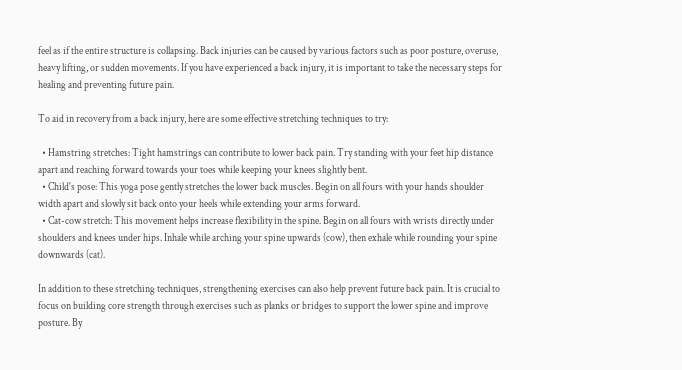feel as if the entire structure is collapsing. Back injuries can be caused by various factors such as poor posture, overuse, heavy lifting, or sudden movements. If you have experienced a back injury, it is important to take the necessary steps for healing and preventing future pain.

To aid in recovery from a back injury, here are some effective stretching techniques to try:

  • Hamstring stretches: Tight hamstrings can contribute to lower back pain. Try standing with your feet hip distance apart and reaching forward towards your toes while keeping your knees slightly bent.
  • Child's pose: This yoga pose gently stretches the lower back muscles. Begin on all fours with your hands shoulder width apart and slowly sit back onto your heels while extending your arms forward.
  • Cat-cow stretch: This movement helps increase flexibility in the spine. Begin on all fours with wrists directly under shoulders and knees under hips. Inhale while arching your spine upwards (cow), then exhale while rounding your spine downwards (cat).

In addition to these stretching techniques, strengthening exercises can also help prevent future back pain. It is crucial to focus on building core strength through exercises such as planks or bridges to support the lower spine and improve posture. By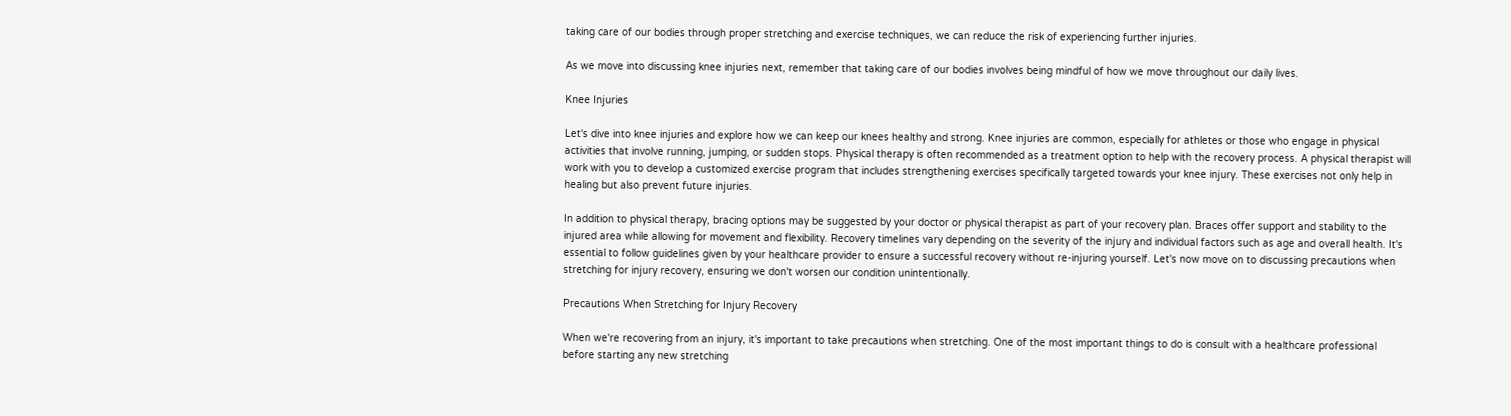taking care of our bodies through proper stretching and exercise techniques, we can reduce the risk of experiencing further injuries.

As we move into discussing knee injuries next, remember that taking care of our bodies involves being mindful of how we move throughout our daily lives.

Knee Injuries

Let's dive into knee injuries and explore how we can keep our knees healthy and strong. Knee injuries are common, especially for athletes or those who engage in physical activities that involve running, jumping, or sudden stops. Physical therapy is often recommended as a treatment option to help with the recovery process. A physical therapist will work with you to develop a customized exercise program that includes strengthening exercises specifically targeted towards your knee injury. These exercises not only help in healing but also prevent future injuries.

In addition to physical therapy, bracing options may be suggested by your doctor or physical therapist as part of your recovery plan. Braces offer support and stability to the injured area while allowing for movement and flexibility. Recovery timelines vary depending on the severity of the injury and individual factors such as age and overall health. It's essential to follow guidelines given by your healthcare provider to ensure a successful recovery without re-injuring yourself. Let's now move on to discussing precautions when stretching for injury recovery, ensuring we don't worsen our condition unintentionally.

Precautions When Stretching for Injury Recovery

When we're recovering from an injury, it's important to take precautions when stretching. One of the most important things to do is consult with a healthcare professional before starting any new stretching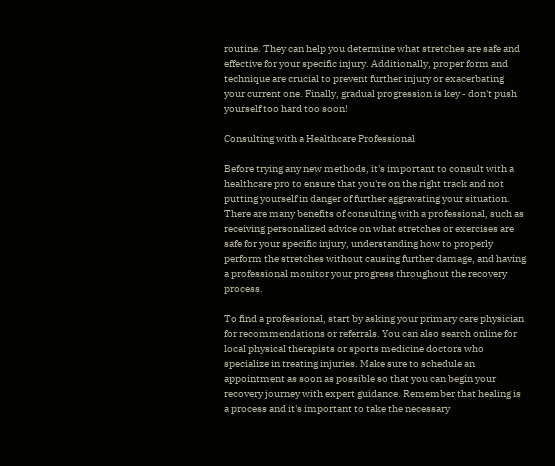routine. They can help you determine what stretches are safe and effective for your specific injury. Additionally, proper form and technique are crucial to prevent further injury or exacerbating your current one. Finally, gradual progression is key - don't push yourself too hard too soon!

Consulting with a Healthcare Professional

Before trying any new methods, it's important to consult with a healthcare pro to ensure that you're on the right track and not putting yourself in danger of further aggravating your situation. There are many benefits of consulting with a professional, such as receiving personalized advice on what stretches or exercises are safe for your specific injury, understanding how to properly perform the stretches without causing further damage, and having a professional monitor your progress throughout the recovery process.

To find a professional, start by asking your primary care physician for recommendations or referrals. You can also search online for local physical therapists or sports medicine doctors who specialize in treating injuries. Make sure to schedule an appointment as soon as possible so that you can begin your recovery journey with expert guidance. Remember that healing is a process and it's important to take the necessary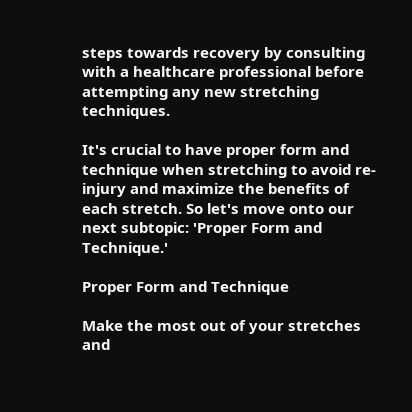steps towards recovery by consulting with a healthcare professional before attempting any new stretching techniques.

It's crucial to have proper form and technique when stretching to avoid re-injury and maximize the benefits of each stretch. So let's move onto our next subtopic: 'Proper Form and Technique.'

Proper Form and Technique

Make the most out of your stretches and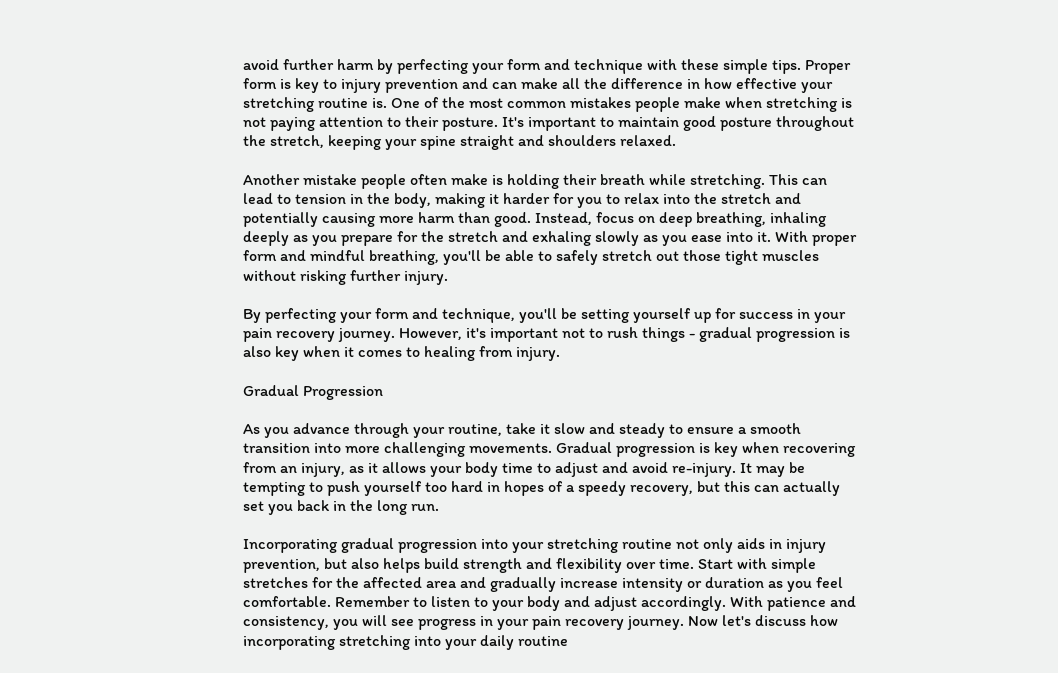avoid further harm by perfecting your form and technique with these simple tips. Proper form is key to injury prevention and can make all the difference in how effective your stretching routine is. One of the most common mistakes people make when stretching is not paying attention to their posture. It's important to maintain good posture throughout the stretch, keeping your spine straight and shoulders relaxed.

Another mistake people often make is holding their breath while stretching. This can lead to tension in the body, making it harder for you to relax into the stretch and potentially causing more harm than good. Instead, focus on deep breathing, inhaling deeply as you prepare for the stretch and exhaling slowly as you ease into it. With proper form and mindful breathing, you'll be able to safely stretch out those tight muscles without risking further injury.

By perfecting your form and technique, you'll be setting yourself up for success in your pain recovery journey. However, it's important not to rush things - gradual progression is also key when it comes to healing from injury.

Gradual Progression

As you advance through your routine, take it slow and steady to ensure a smooth transition into more challenging movements. Gradual progression is key when recovering from an injury, as it allows your body time to adjust and avoid re-injury. It may be tempting to push yourself too hard in hopes of a speedy recovery, but this can actually set you back in the long run.

Incorporating gradual progression into your stretching routine not only aids in injury prevention, but also helps build strength and flexibility over time. Start with simple stretches for the affected area and gradually increase intensity or duration as you feel comfortable. Remember to listen to your body and adjust accordingly. With patience and consistency, you will see progress in your pain recovery journey. Now let's discuss how incorporating stretching into your daily routine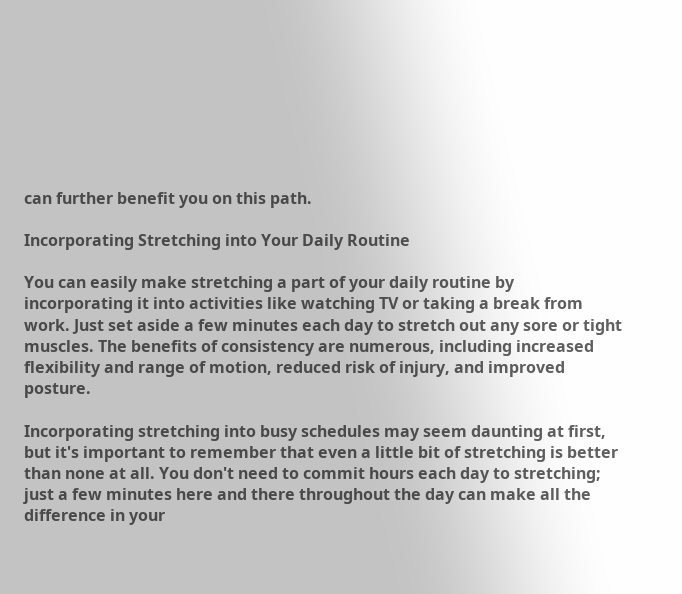can further benefit you on this path.

Incorporating Stretching into Your Daily Routine

You can easily make stretching a part of your daily routine by incorporating it into activities like watching TV or taking a break from work. Just set aside a few minutes each day to stretch out any sore or tight muscles. The benefits of consistency are numerous, including increased flexibility and range of motion, reduced risk of injury, and improved posture.

Incorporating stretching into busy schedules may seem daunting at first, but it's important to remember that even a little bit of stretching is better than none at all. You don't need to commit hours each day to stretching; just a few minutes here and there throughout the day can make all the difference in your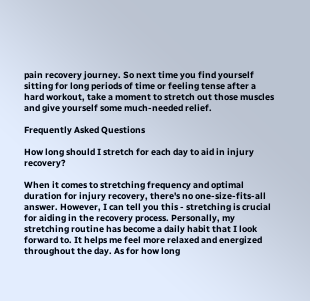pain recovery journey. So next time you find yourself sitting for long periods of time or feeling tense after a hard workout, take a moment to stretch out those muscles and give yourself some much-needed relief.

Frequently Asked Questions

How long should I stretch for each day to aid in injury recovery?

When it comes to stretching frequency and optimal duration for injury recovery, there's no one-size-fits-all answer. However, I can tell you this - stretching is crucial for aiding in the recovery process. Personally, my stretching routine has become a daily habit that I look forward to. It helps me feel more relaxed and energized throughout the day. As for how long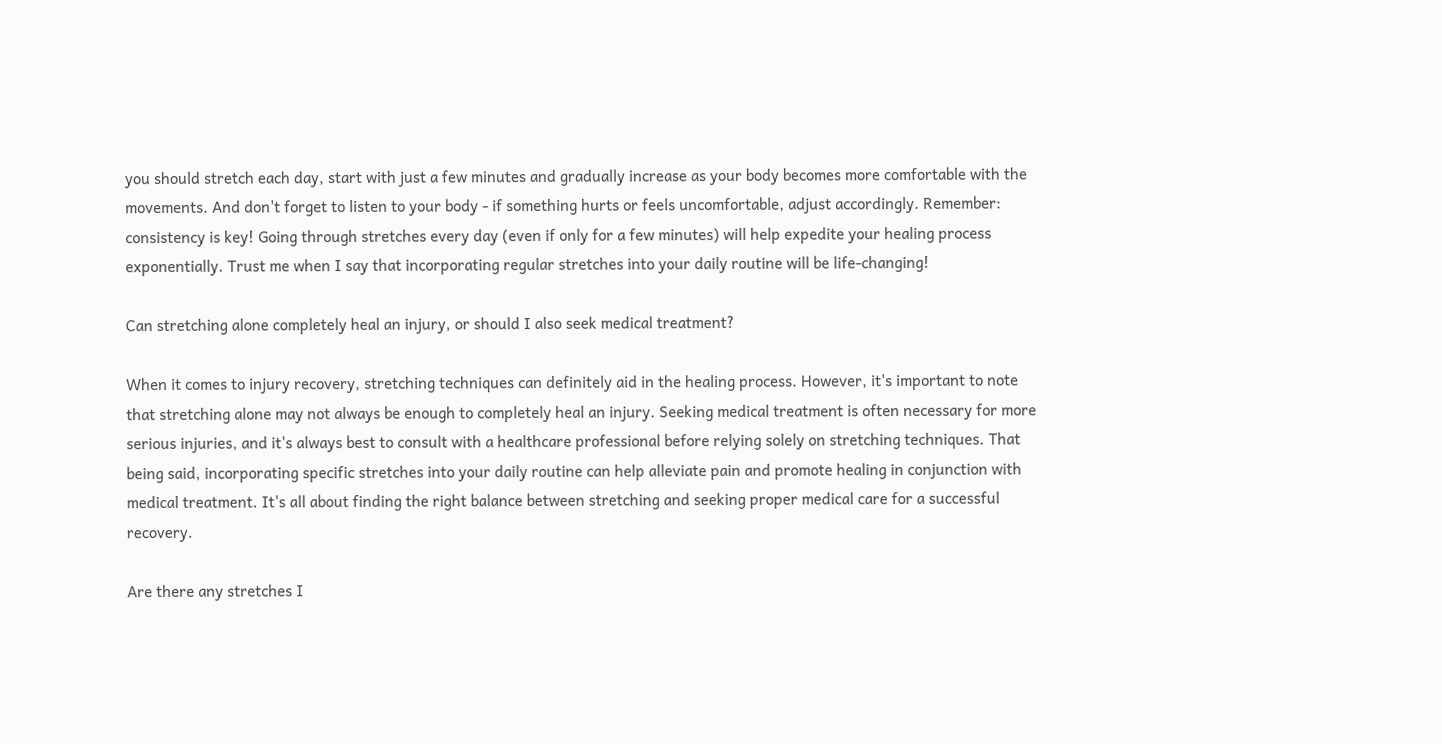you should stretch each day, start with just a few minutes and gradually increase as your body becomes more comfortable with the movements. And don't forget to listen to your body - if something hurts or feels uncomfortable, adjust accordingly. Remember: consistency is key! Going through stretches every day (even if only for a few minutes) will help expedite your healing process exponentially. Trust me when I say that incorporating regular stretches into your daily routine will be life-changing!

Can stretching alone completely heal an injury, or should I also seek medical treatment?

When it comes to injury recovery, stretching techniques can definitely aid in the healing process. However, it's important to note that stretching alone may not always be enough to completely heal an injury. Seeking medical treatment is often necessary for more serious injuries, and it's always best to consult with a healthcare professional before relying solely on stretching techniques. That being said, incorporating specific stretches into your daily routine can help alleviate pain and promote healing in conjunction with medical treatment. It's all about finding the right balance between stretching and seeking proper medical care for a successful recovery.

Are there any stretches I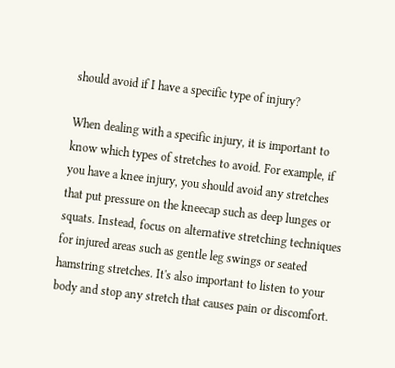should avoid if I have a specific type of injury?

When dealing with a specific injury, it is important to know which types of stretches to avoid. For example, if you have a knee injury, you should avoid any stretches that put pressure on the kneecap such as deep lunges or squats. Instead, focus on alternative stretching techniques for injured areas such as gentle leg swings or seated hamstring stretches. It's also important to listen to your body and stop any stretch that causes pain or discomfort.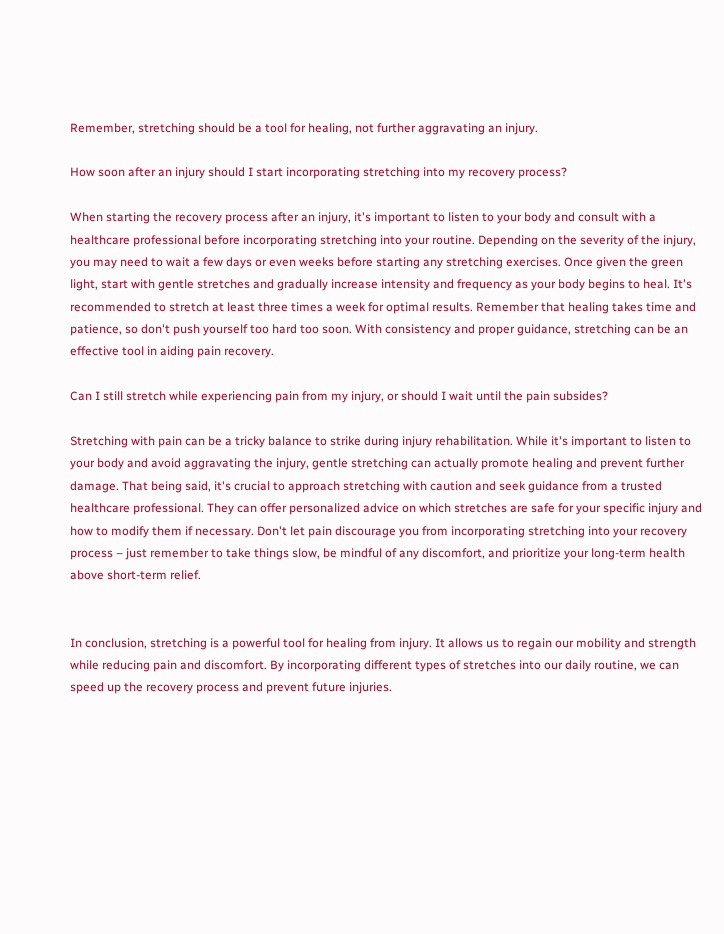Remember, stretching should be a tool for healing, not further aggravating an injury.

How soon after an injury should I start incorporating stretching into my recovery process?

When starting the recovery process after an injury, it's important to listen to your body and consult with a healthcare professional before incorporating stretching into your routine. Depending on the severity of the injury, you may need to wait a few days or even weeks before starting any stretching exercises. Once given the green light, start with gentle stretches and gradually increase intensity and frequency as your body begins to heal. It's recommended to stretch at least three times a week for optimal results. Remember that healing takes time and patience, so don't push yourself too hard too soon. With consistency and proper guidance, stretching can be an effective tool in aiding pain recovery.

Can I still stretch while experiencing pain from my injury, or should I wait until the pain subsides?

Stretching with pain can be a tricky balance to strike during injury rehabilitation. While it's important to listen to your body and avoid aggravating the injury, gentle stretching can actually promote healing and prevent further damage. That being said, it's crucial to approach stretching with caution and seek guidance from a trusted healthcare professional. They can offer personalized advice on which stretches are safe for your specific injury and how to modify them if necessary. Don't let pain discourage you from incorporating stretching into your recovery process – just remember to take things slow, be mindful of any discomfort, and prioritize your long-term health above short-term relief.


In conclusion, stretching is a powerful tool for healing from injury. It allows us to regain our mobility and strength while reducing pain and discomfort. By incorporating different types of stretches into our daily routine, we can speed up the recovery process and prevent future injuries.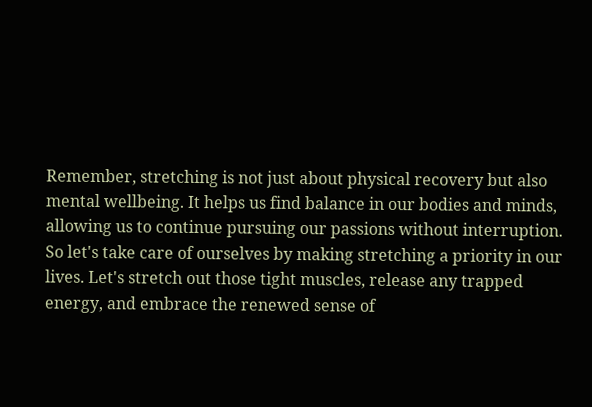Remember, stretching is not just about physical recovery but also mental wellbeing. It helps us find balance in our bodies and minds, allowing us to continue pursuing our passions without interruption. So let's take care of ourselves by making stretching a priority in our lives. Let's stretch out those tight muscles, release any trapped energy, and embrace the renewed sense of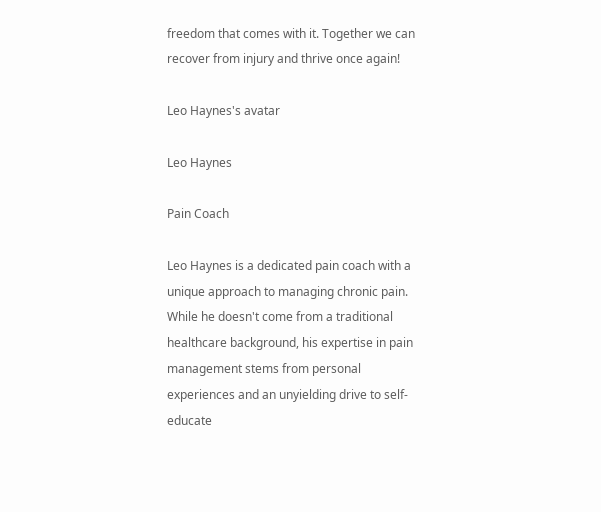freedom that comes with it. Together we can recover from injury and thrive once again!

Leo Haynes's avatar

Leo Haynes

Pain Coach

Leo Haynes is a dedicated pain coach with a unique approach to managing chronic pain. While he doesn't come from a traditional healthcare background, his expertise in pain management stems from personal experiences and an unyielding drive to self-educate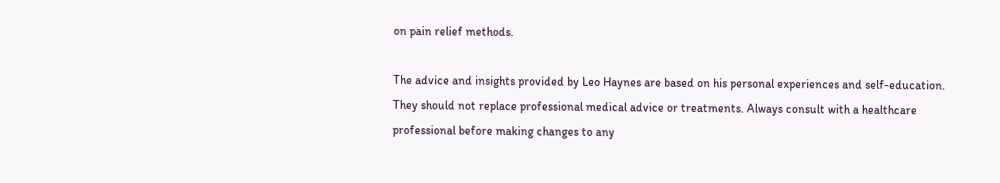on pain relief methods.

The advice and insights provided by Leo Haynes are based on his personal experiences and self-education. They should not replace professional medical advice or treatments. Always consult with a healthcare professional before making changes to any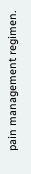pain management regimen.